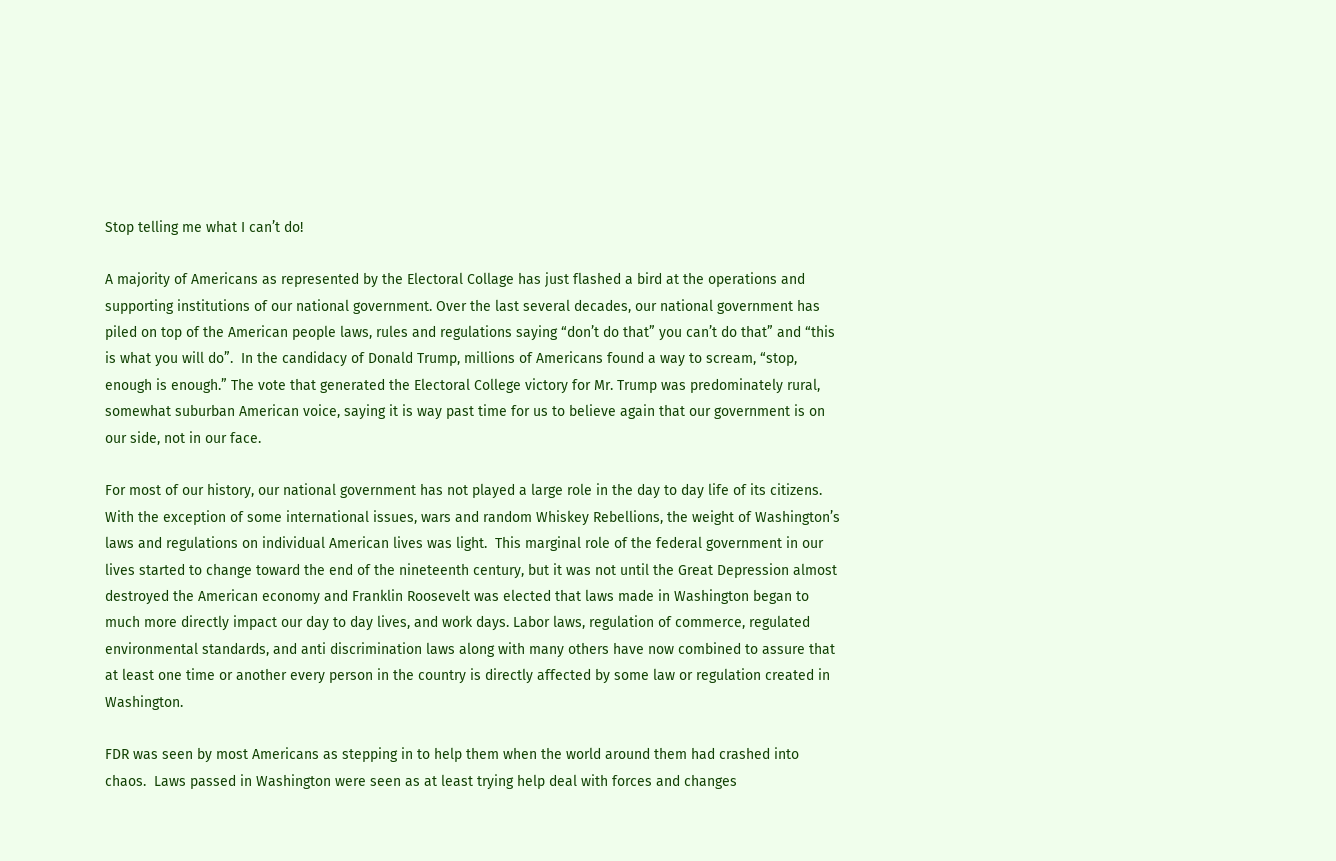Stop telling me what I can’t do!

A majority of Americans as represented by the Electoral Collage has just flashed a bird at the operations and supporting institutions of our national government. Over the last several decades, our national government has piled on top of the American people laws, rules and regulations saying “don’t do that” you can’t do that” and “this is what you will do”.  In the candidacy of Donald Trump, millions of Americans found a way to scream, “stop, enough is enough.” The vote that generated the Electoral College victory for Mr. Trump was predominately rural, somewhat suburban American voice, saying it is way past time for us to believe again that our government is on our side, not in our face.

For most of our history, our national government has not played a large role in the day to day life of its citizens.  With the exception of some international issues, wars and random Whiskey Rebellions, the weight of Washington’s laws and regulations on individual American lives was light.  This marginal role of the federal government in our lives started to change toward the end of the nineteenth century, but it was not until the Great Depression almost destroyed the American economy and Franklin Roosevelt was elected that laws made in Washington began to much more directly impact our day to day lives, and work days. Labor laws, regulation of commerce, regulated environmental standards, and anti discrimination laws along with many others have now combined to assure that at least one time or another every person in the country is directly affected by some law or regulation created in Washington.

FDR was seen by most Americans as stepping in to help them when the world around them had crashed into chaos.  Laws passed in Washington were seen as at least trying help deal with forces and changes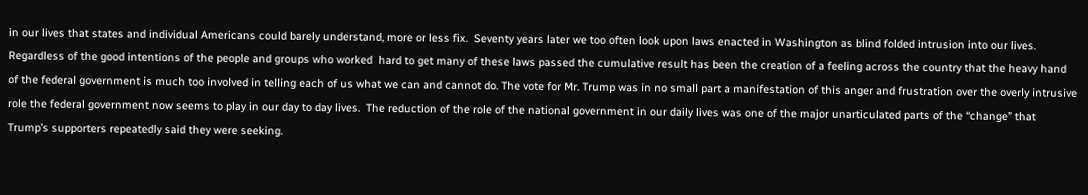in our lives that states and individual Americans could barely understand, more or less fix.  Seventy years later we too often look upon laws enacted in Washington as blind folded intrusion into our lives.  Regardless of the good intentions of the people and groups who worked  hard to get many of these laws passed the cumulative result has been the creation of a feeling across the country that the heavy hand of the federal government is much too involved in telling each of us what we can and cannot do. The vote for Mr. Trump was in no small part a manifestation of this anger and frustration over the overly intrusive role the federal government now seems to play in our day to day lives.  The reduction of the role of the national government in our daily lives was one of the major unarticulated parts of the “change” that Trump’s supporters repeatedly said they were seeking.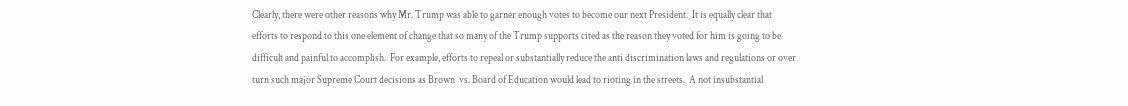Clearly, there were other reasons why Mr. Trump was able to garner enough votes to become our next President.  It is equally clear that efforts to respond to this one element of change that so many of the Trump supports cited as the reason they voted for him is going to be difficult and painful to accomplish.  For example, efforts to repeal or substantially reduce the anti discrimination laws and regulations or over turn such major Supreme Court decisions as Brown  vs. Board of Education would lead to rioting in the streets.  A not insubstantial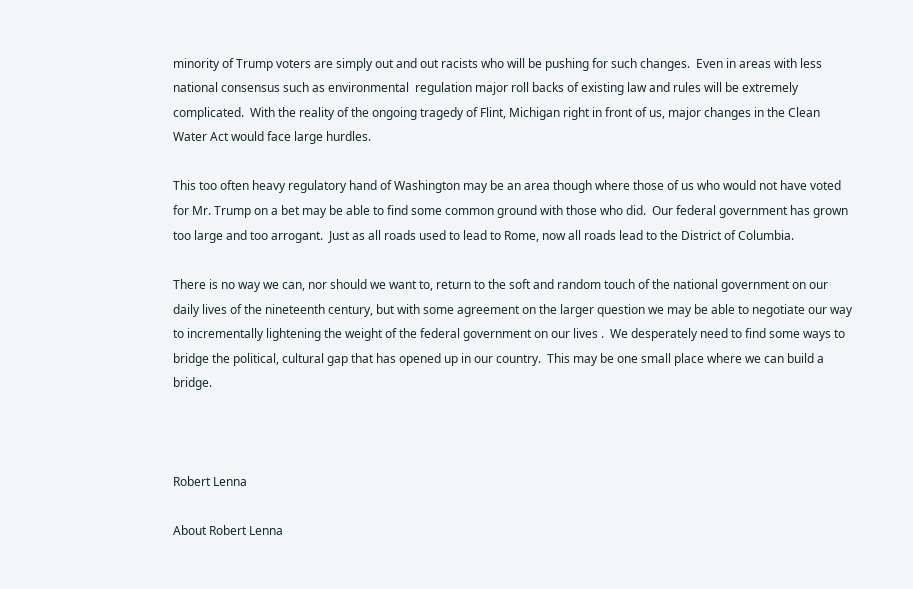minority of Trump voters are simply out and out racists who will be pushing for such changes.  Even in areas with less national consensus such as environmental  regulation major roll backs of existing law and rules will be extremely complicated.  With the reality of the ongoing tragedy of Flint, Michigan right in front of us, major changes in the Clean Water Act would face large hurdles.

This too often heavy regulatory hand of Washington may be an area though where those of us who would not have voted for Mr. Trump on a bet may be able to find some common ground with those who did.  Our federal government has grown too large and too arrogant.  Just as all roads used to lead to Rome, now all roads lead to the District of Columbia.

There is no way we can, nor should we want to, return to the soft and random touch of the national government on our daily lives of the nineteenth century, but with some agreement on the larger question we may be able to negotiate our way to incrementally lightening the weight of the federal government on our lives .  We desperately need to find some ways to bridge the political, cultural gap that has opened up in our country.  This may be one small place where we can build a bridge.



Robert Lenna

About Robert Lenna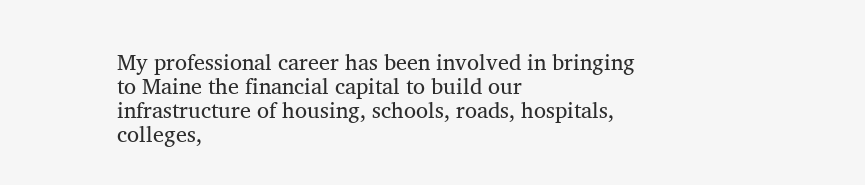My professional career has been involved in bringing to Maine the financial capital to build our infrastructure of housing, schools, roads, hospitals, colleges,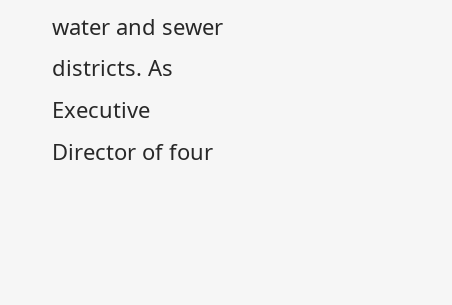water and sewer districts. As Executive Director of four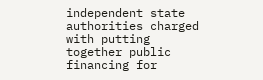independent state authorities charged with putting together public financing for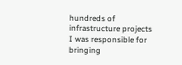hundreds of infrastructure projects I was responsible for bringing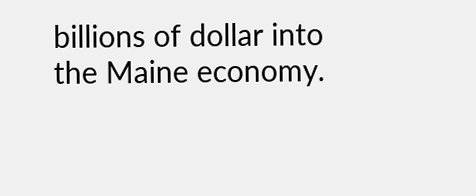billions of dollar into the Maine economy.